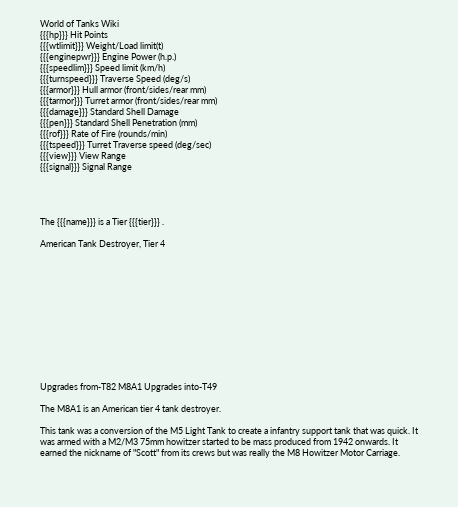World of Tanks Wiki
{{{hp}}} Hit Points
{{{wtlimit}}} Weight/Load limit(t)
{{{enginepwr}}} Engine Power (h.p.)
{{{speedlim}}} Speed limit (km/h)
{{{turnspeed}}} Traverse Speed (deg/s)
{{{armor}}} Hull armor (front/sides/rear mm)
{{{tarmor}}} Turret armor (front/sides/rear mm)
{{{damage}}} Standard Shell Damage
{{{pen}}} Standard Shell Penetration (mm)
{{{rof}}} Rate of Fire (rounds/min)
{{{tspeed}}} Turret Traverse speed (deg/sec)
{{{view}}} View Range
{{{signal}}} Signal Range




The {{{name}}} is a Tier {{{tier}}} .

American Tank Destroyer, Tier 4












Upgrades from-T82 M8A1 Upgrades into-T49

The M8A1 is an American tier 4 tank destroyer.

This tank was a conversion of the M5 Light Tank to create a infantry support tank that was quick. It was armed with a M2/M3 75mm howitzer started to be mass produced from 1942 onwards. It earned the nickname of "Scott" from its crews but was really the M8 Howitzer Motor Carriage.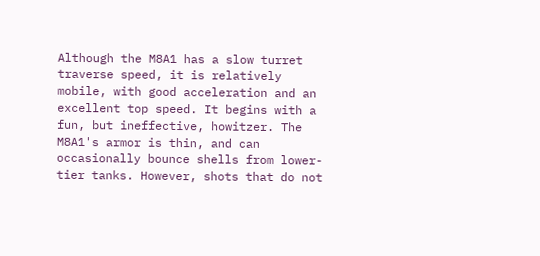Although the M8A1 has a slow turret traverse speed, it is relatively mobile, with good acceleration and an excellent top speed. It begins with a fun, but ineffective, howitzer. The M8A1's armor is thin, and can occasionally bounce shells from lower-tier tanks. However, shots that do not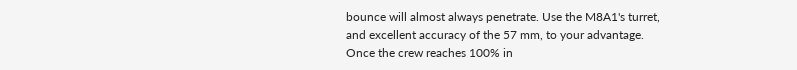bounce will almost always penetrate. Use the M8A1's turret, and excellent accuracy of the 57 mm, to your advantage. Once the crew reaches 100% in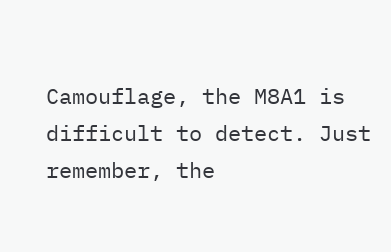Camouflage, the M8A1 is difficult to detect. Just remember, the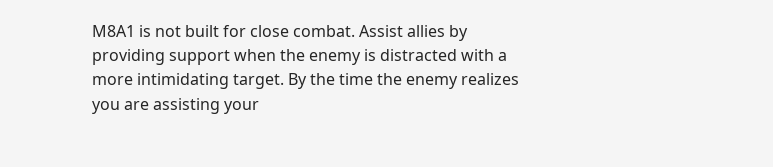M8A1 is not built for close combat. Assist allies by providing support when the enemy is distracted with a more intimidating target. By the time the enemy realizes you are assisting your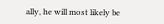ally, he will most likely be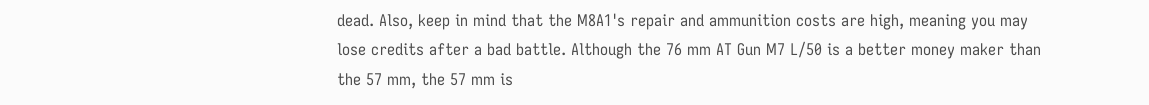dead. Also, keep in mind that the M8A1's repair and ammunition costs are high, meaning you may lose credits after a bad battle. Although the 76 mm AT Gun M7 L/50 is a better money maker than the 57 mm, the 57 mm is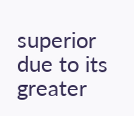superior due to its greater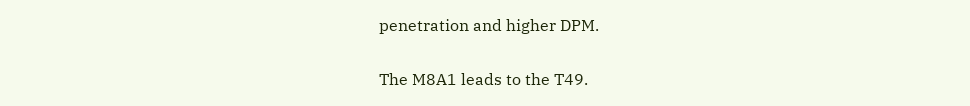penetration and higher DPM.

The M8A1 leads to the T49.